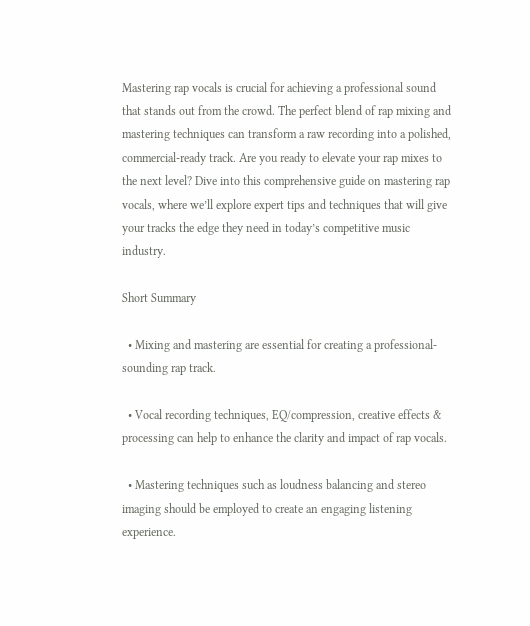Mastering rap vocals is crucial for achieving a professional sound that stands out from the crowd. The perfect blend of rap mixing and mastering techniques can transform a raw recording into a polished, commercial-ready track. Are you ready to elevate your rap mixes to the next level? Dive into this comprehensive guide on mastering rap vocals, where we’ll explore expert tips and techniques that will give your tracks the edge they need in today’s competitive music industry.

Short Summary

  • Mixing and mastering are essential for creating a professional-sounding rap track.

  • Vocal recording techniques, EQ/compression, creative effects & processing can help to enhance the clarity and impact of rap vocals.

  • Mastering techniques such as loudness balancing and stereo imaging should be employed to create an engaging listening experience.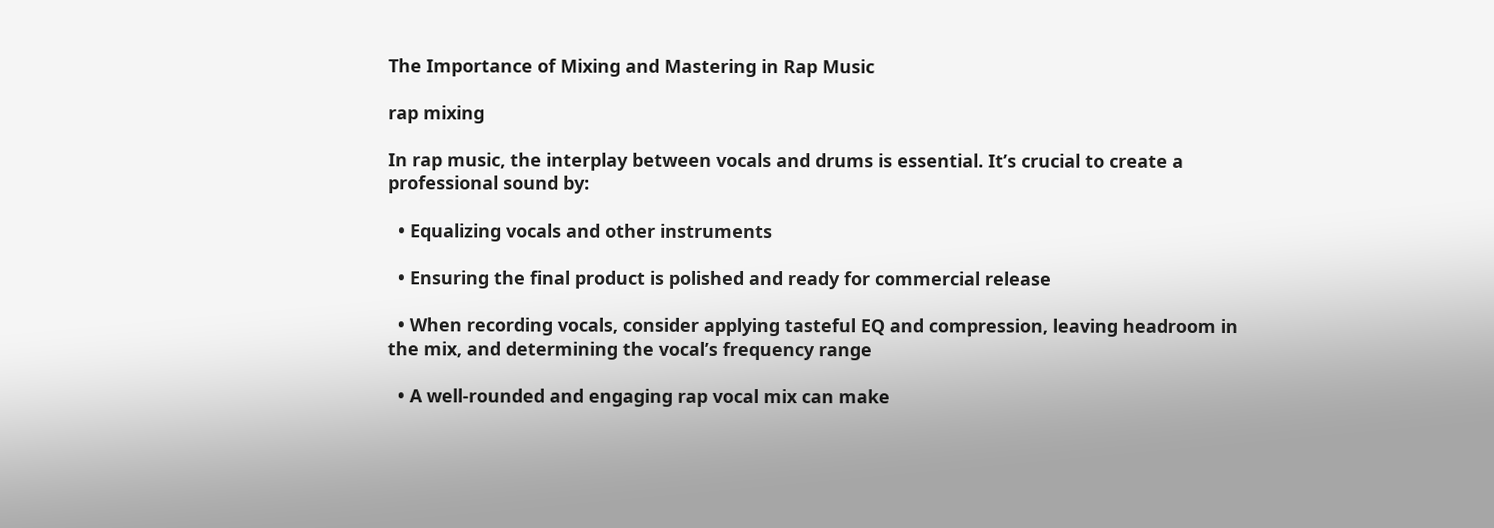The Importance of Mixing and Mastering in Rap Music

rap mixing

In rap music, the interplay between vocals and drums is essential. It’s crucial to create a professional sound by:

  • Equalizing vocals and other instruments

  • Ensuring the final product is polished and ready for commercial release

  • When recording vocals, consider applying tasteful EQ and compression, leaving headroom in the mix, and determining the vocal’s frequency range

  • A well-rounded and engaging rap vocal mix can make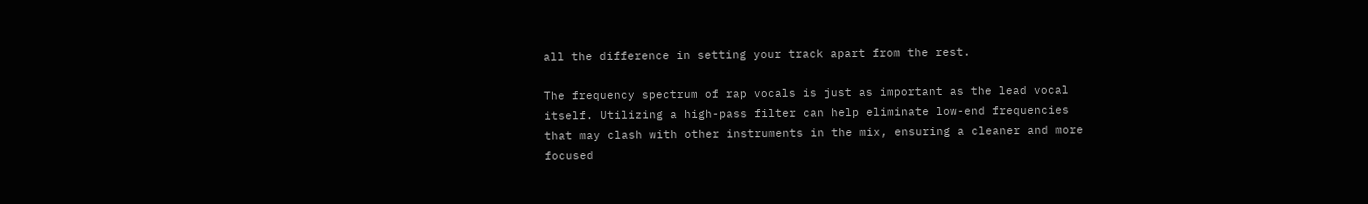all the difference in setting your track apart from the rest.

The frequency spectrum of rap vocals is just as important as the lead vocal itself. Utilizing a high-pass filter can help eliminate low-end frequencies that may clash with other instruments in the mix, ensuring a cleaner and more focused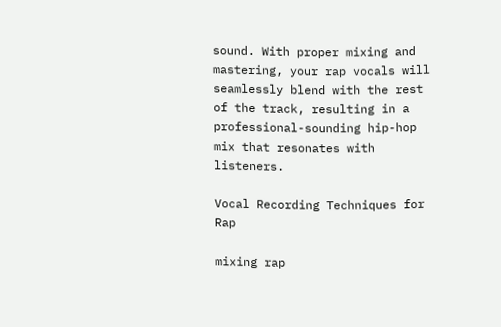sound. With proper mixing and mastering, your rap vocals will seamlessly blend with the rest of the track, resulting in a professional-sounding hip-hop mix that resonates with listeners.

Vocal Recording Techniques for Rap

mixing rap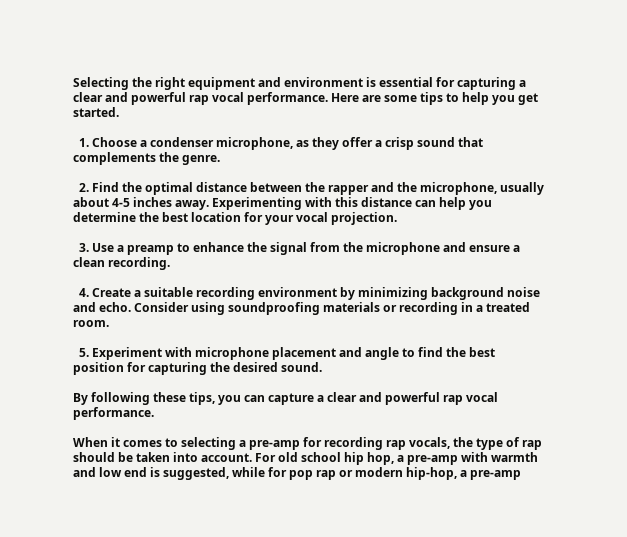Selecting the right equipment and environment is essential for capturing a clear and powerful rap vocal performance. Here are some tips to help you get started.

  1. Choose a condenser microphone, as they offer a crisp sound that complements the genre.

  2. Find the optimal distance between the rapper and the microphone, usually about 4-5 inches away. Experimenting with this distance can help you determine the best location for your vocal projection.

  3. Use a preamp to enhance the signal from the microphone and ensure a clean recording.

  4. Create a suitable recording environment by minimizing background noise and echo. Consider using soundproofing materials or recording in a treated room.

  5. Experiment with microphone placement and angle to find the best position for capturing the desired sound.

By following these tips, you can capture a clear and powerful rap vocal performance.

When it comes to selecting a pre-amp for recording rap vocals, the type of rap should be taken into account. For old school hip hop, a pre-amp with warmth and low end is suggested, while for pop rap or modern hip-hop, a pre-amp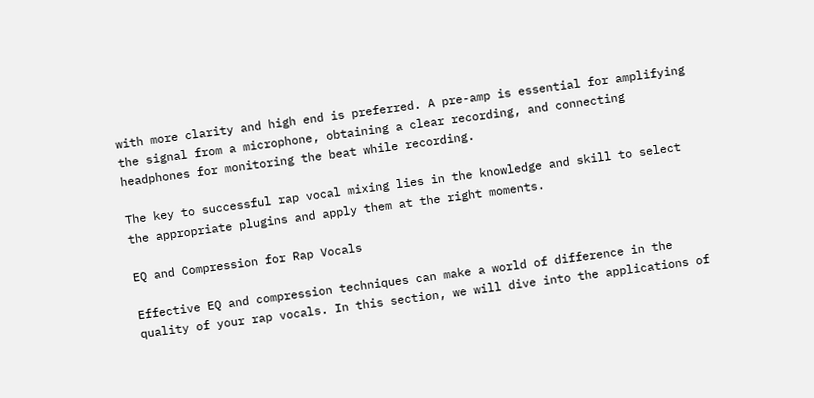with more clarity and high end is preferred. A pre-amp is essential for amplifying the signal from a microphone, obtaining a clear recording, and connecting headphones for monitoring the beat while recording.

The key to successful rap vocal mixing lies in the knowledge and skill to select the appropriate plugins and apply them at the right moments.

EQ and Compression for Rap Vocals

Effective EQ and compression techniques can make a world of difference in the quality of your rap vocals. In this section, we will dive into the applications of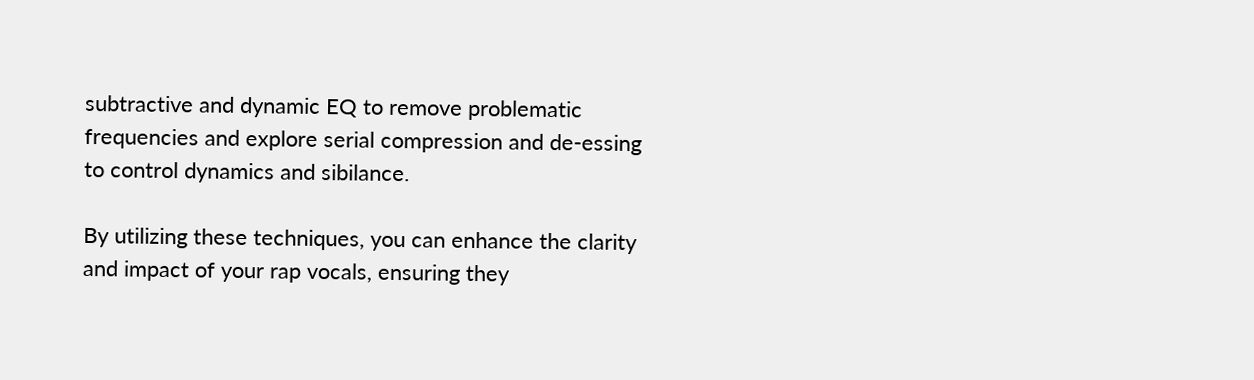subtractive and dynamic EQ to remove problematic frequencies and explore serial compression and de-essing to control dynamics and sibilance.

By utilizing these techniques, you can enhance the clarity and impact of your rap vocals, ensuring they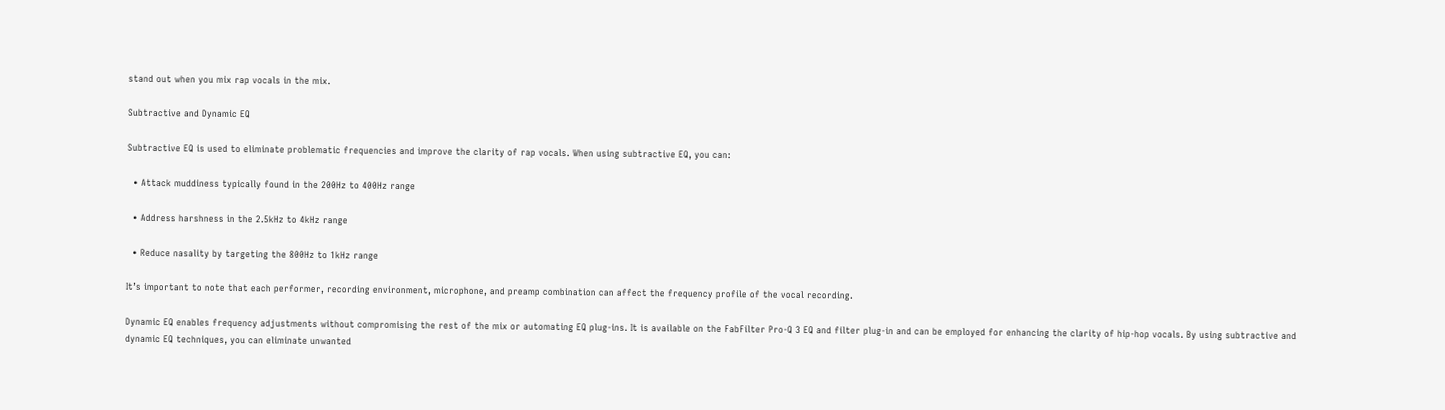stand out when you mix rap vocals in the mix.

Subtractive and Dynamic EQ

Subtractive EQ is used to eliminate problematic frequencies and improve the clarity of rap vocals. When using subtractive EQ, you can:

  • Attack muddiness typically found in the 200Hz to 400Hz range

  • Address harshness in the 2.5kHz to 4kHz range

  • Reduce nasality by targeting the 800Hz to 1kHz range

It’s important to note that each performer, recording environment, microphone, and preamp combination can affect the frequency profile of the vocal recording.

Dynamic EQ enables frequency adjustments without compromising the rest of the mix or automating EQ plug-ins. It is available on the FabFilter Pro-Q 3 EQ and filter plug-in and can be employed for enhancing the clarity of hip-hop vocals. By using subtractive and dynamic EQ techniques, you can eliminate unwanted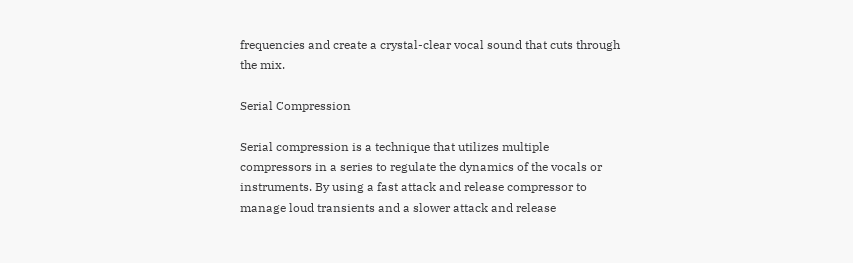frequencies and create a crystal-clear vocal sound that cuts through the mix.

Serial Compression

Serial compression is a technique that utilizes multiple compressors in a series to regulate the dynamics of the vocals or instruments. By using a fast attack and release compressor to manage loud transients and a slower attack and release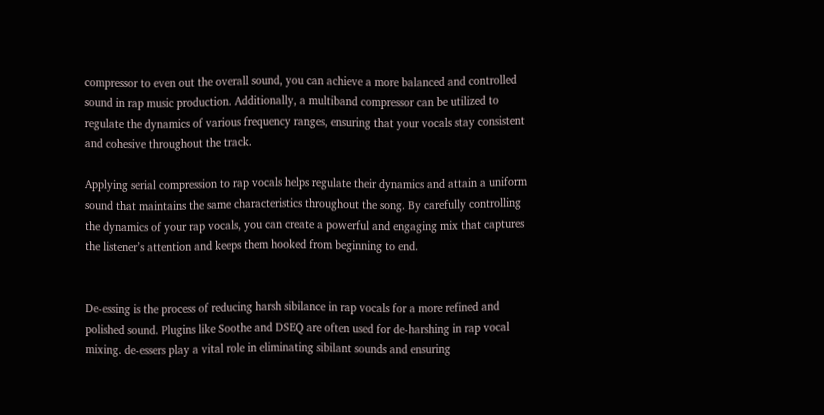compressor to even out the overall sound, you can achieve a more balanced and controlled sound in rap music production. Additionally, a multiband compressor can be utilized to regulate the dynamics of various frequency ranges, ensuring that your vocals stay consistent and cohesive throughout the track.

Applying serial compression to rap vocals helps regulate their dynamics and attain a uniform sound that maintains the same characteristics throughout the song. By carefully controlling the dynamics of your rap vocals, you can create a powerful and engaging mix that captures the listener’s attention and keeps them hooked from beginning to end.


De-essing is the process of reducing harsh sibilance in rap vocals for a more refined and polished sound. Plugins like Soothe and DSEQ are often used for de-harshing in rap vocal mixing. de-essers play a vital role in eliminating sibilant sounds and ensuring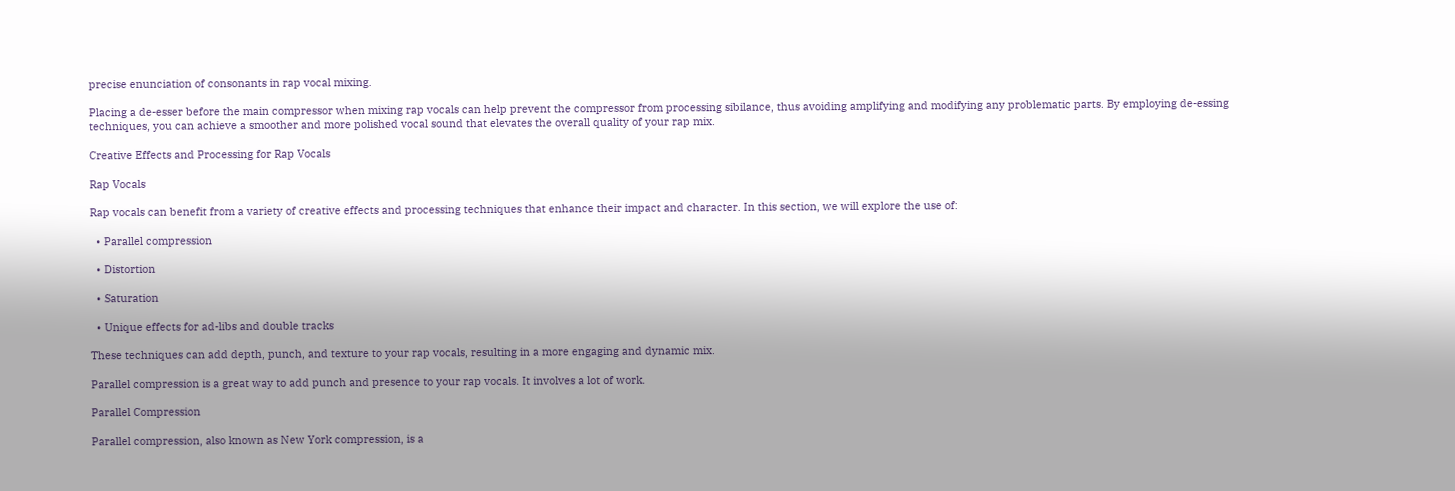precise enunciation of consonants in rap vocal mixing.

Placing a de-esser before the main compressor when mixing rap vocals can help prevent the compressor from processing sibilance, thus avoiding amplifying and modifying any problematic parts. By employing de-essing techniques, you can achieve a smoother and more polished vocal sound that elevates the overall quality of your rap mix.

Creative Effects and Processing for Rap Vocals

Rap Vocals

Rap vocals can benefit from a variety of creative effects and processing techniques that enhance their impact and character. In this section, we will explore the use of:

  • Parallel compression

  • Distortion

  • Saturation

  • Unique effects for ad-libs and double tracks

These techniques can add depth, punch, and texture to your rap vocals, resulting in a more engaging and dynamic mix.

Parallel compression is a great way to add punch and presence to your rap vocals. It involves a lot of work.

Parallel Compression

Parallel compression, also known as New York compression, is a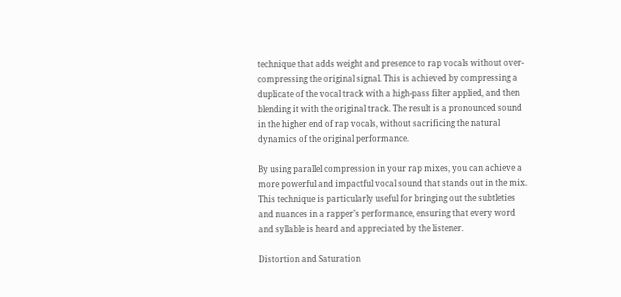technique that adds weight and presence to rap vocals without over-compressing the original signal. This is achieved by compressing a duplicate of the vocal track with a high-pass filter applied, and then blending it with the original track. The result is a pronounced sound in the higher end of rap vocals, without sacrificing the natural dynamics of the original performance.

By using parallel compression in your rap mixes, you can achieve a more powerful and impactful vocal sound that stands out in the mix. This technique is particularly useful for bringing out the subtleties and nuances in a rapper’s performance, ensuring that every word and syllable is heard and appreciated by the listener.

Distortion and Saturation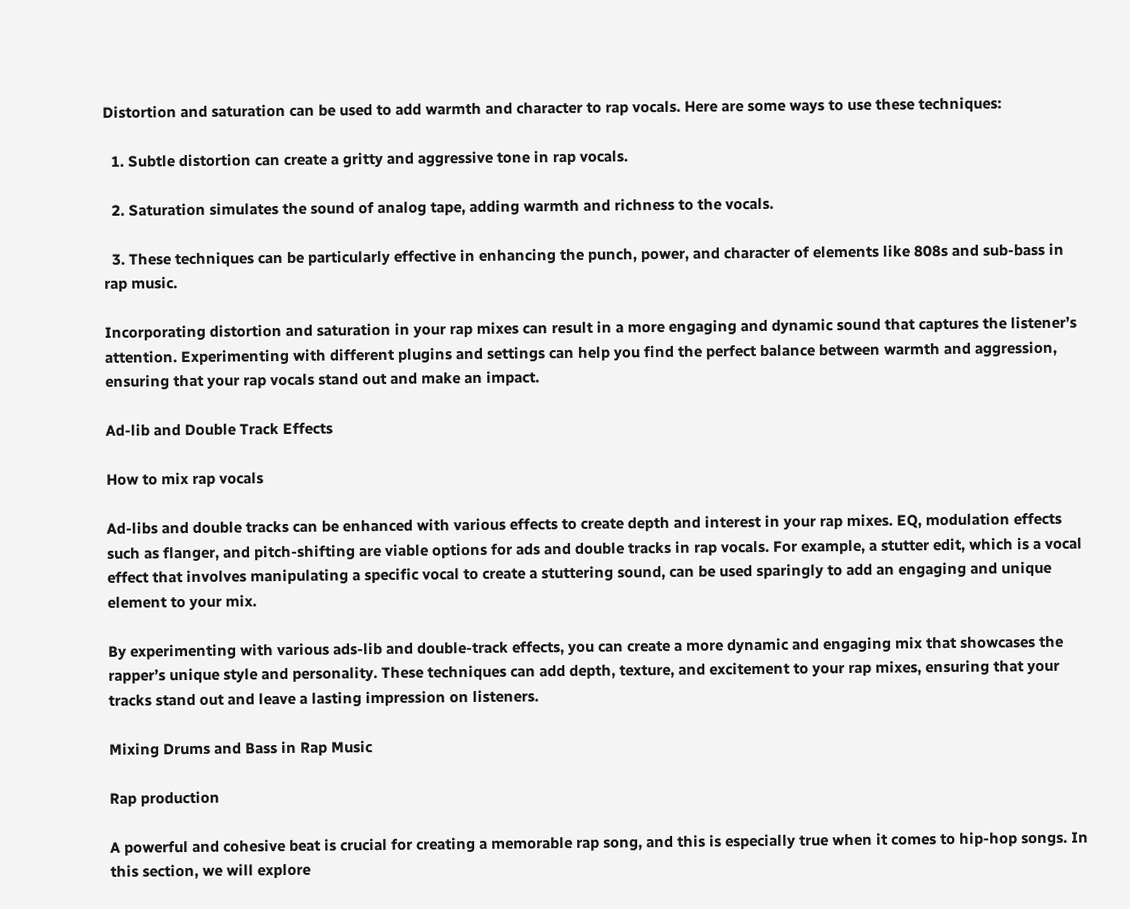Distortion and saturation can be used to add warmth and character to rap vocals. Here are some ways to use these techniques:

  1. Subtle distortion can create a gritty and aggressive tone in rap vocals.

  2. Saturation simulates the sound of analog tape, adding warmth and richness to the vocals.

  3. These techniques can be particularly effective in enhancing the punch, power, and character of elements like 808s and sub-bass in rap music.

Incorporating distortion and saturation in your rap mixes can result in a more engaging and dynamic sound that captures the listener’s attention. Experimenting with different plugins and settings can help you find the perfect balance between warmth and aggression, ensuring that your rap vocals stand out and make an impact.

Ad-lib and Double Track Effects

How to mix rap vocals

Ad-libs and double tracks can be enhanced with various effects to create depth and interest in your rap mixes. EQ, modulation effects such as flanger, and pitch-shifting are viable options for ads and double tracks in rap vocals. For example, a stutter edit, which is a vocal effect that involves manipulating a specific vocal to create a stuttering sound, can be used sparingly to add an engaging and unique element to your mix.

By experimenting with various ads-lib and double-track effects, you can create a more dynamic and engaging mix that showcases the rapper’s unique style and personality. These techniques can add depth, texture, and excitement to your rap mixes, ensuring that your tracks stand out and leave a lasting impression on listeners.

Mixing Drums and Bass in Rap Music

Rap production

A powerful and cohesive beat is crucial for creating a memorable rap song, and this is especially true when it comes to hip-hop songs. In this section, we will explore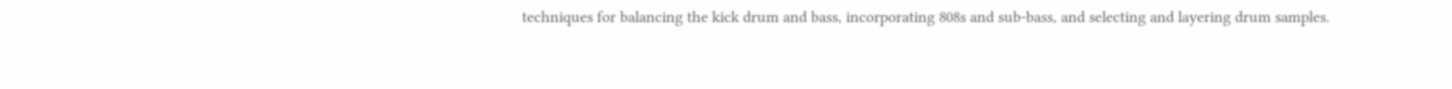techniques for balancing the kick drum and bass, incorporating 808s and sub-bass, and selecting and layering drum samples.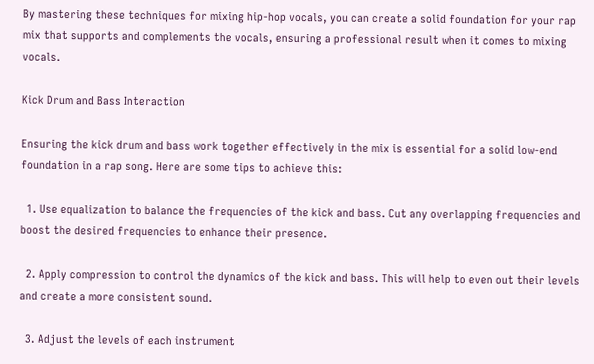By mastering these techniques for mixing hip-hop vocals, you can create a solid foundation for your rap mix that supports and complements the vocals, ensuring a professional result when it comes to mixing vocals.

Kick Drum and Bass Interaction

Ensuring the kick drum and bass work together effectively in the mix is essential for a solid low-end foundation in a rap song. Here are some tips to achieve this:

  1. Use equalization to balance the frequencies of the kick and bass. Cut any overlapping frequencies and boost the desired frequencies to enhance their presence.

  2. Apply compression to control the dynamics of the kick and bass. This will help to even out their levels and create a more consistent sound.

  3. Adjust the levels of each instrument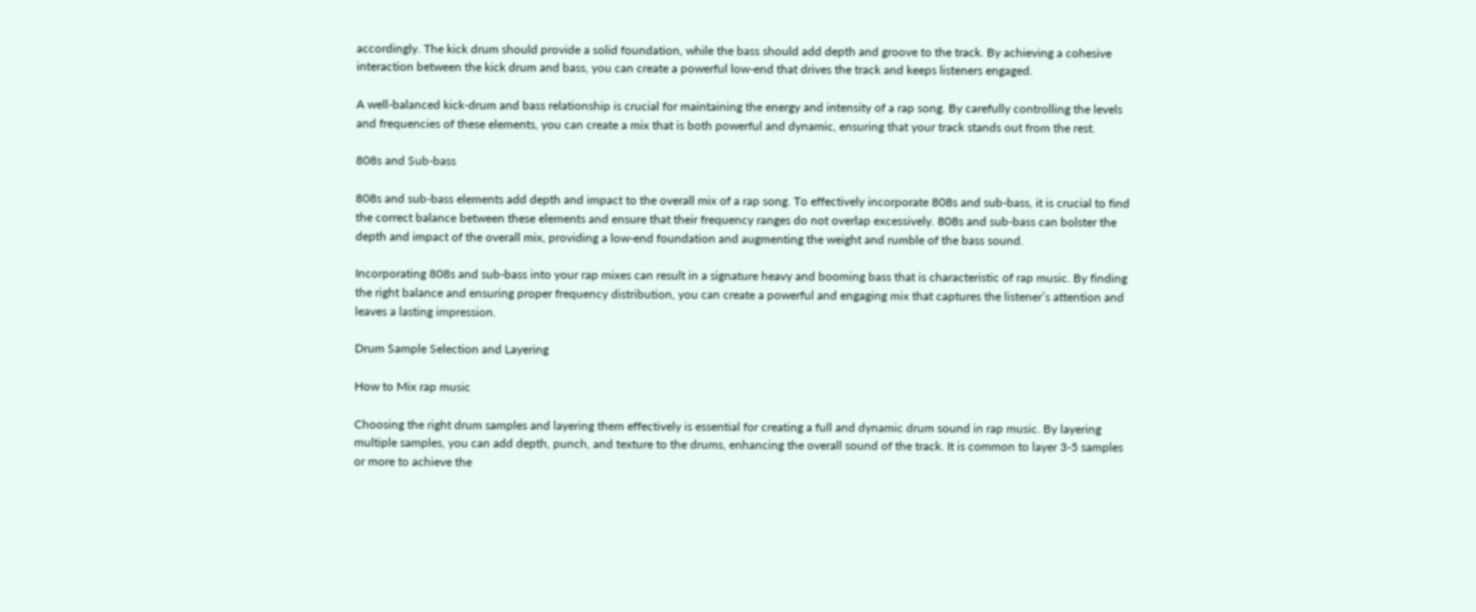accordingly. The kick drum should provide a solid foundation, while the bass should add depth and groove to the track. By achieving a cohesive interaction between the kick drum and bass, you can create a powerful low-end that drives the track and keeps listeners engaged.

A well-balanced kick-drum and bass relationship is crucial for maintaining the energy and intensity of a rap song. By carefully controlling the levels and frequencies of these elements, you can create a mix that is both powerful and dynamic, ensuring that your track stands out from the rest.

808s and Sub-bass

808s and sub-bass elements add depth and impact to the overall mix of a rap song. To effectively incorporate 808s and sub-bass, it is crucial to find the correct balance between these elements and ensure that their frequency ranges do not overlap excessively. 808s and sub-bass can bolster the depth and impact of the overall mix, providing a low-end foundation and augmenting the weight and rumble of the bass sound.

Incorporating 808s and sub-bass into your rap mixes can result in a signature heavy and booming bass that is characteristic of rap music. By finding the right balance and ensuring proper frequency distribution, you can create a powerful and engaging mix that captures the listener’s attention and leaves a lasting impression.

Drum Sample Selection and Layering

How to Mix rap music

Choosing the right drum samples and layering them effectively is essential for creating a full and dynamic drum sound in rap music. By layering multiple samples, you can add depth, punch, and texture to the drums, enhancing the overall sound of the track. It is common to layer 3-5 samples or more to achieve the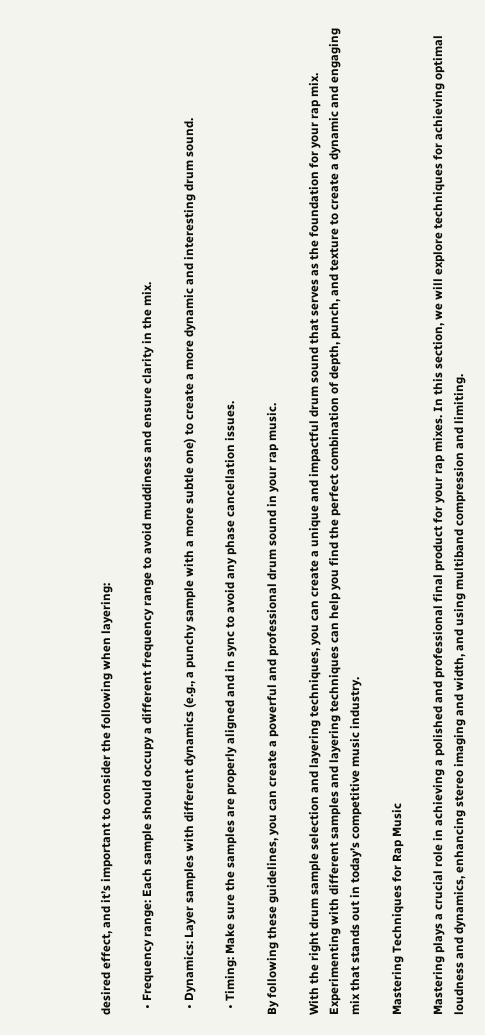desired effect, and it’s important to consider the following when layering:

  • Frequency range: Each sample should occupy a different frequency range to avoid muddiness and ensure clarity in the mix.

  • Dynamics: Layer samples with different dynamics (e.g., a punchy sample with a more subtle one) to create a more dynamic and interesting drum sound.

  • Timing: Make sure the samples are properly aligned and in sync to avoid any phase cancellation issues.

By following these guidelines, you can create a powerful and professional drum sound in your rap music.

With the right drum sample selection and layering techniques, you can create a unique and impactful drum sound that serves as the foundation for your rap mix. Experimenting with different samples and layering techniques can help you find the perfect combination of depth, punch, and texture to create a dynamic and engaging mix that stands out in today’s competitive music industry.

Mastering Techniques for Rap Music

Mastering plays a crucial role in achieving a polished and professional final product for your rap mixes. In this section, we will explore techniques for achieving optimal loudness and dynamics, enhancing stereo imaging and width, and using multiband compression and limiting.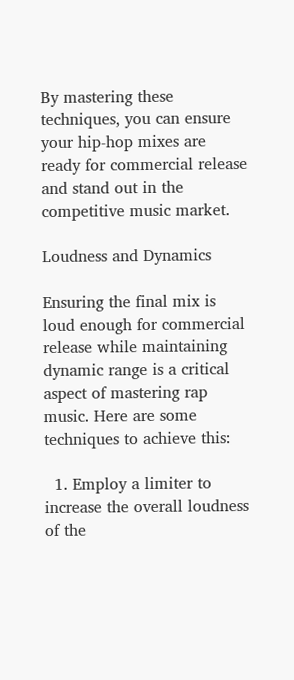By mastering these techniques, you can ensure your hip-hop mixes are ready for commercial release and stand out in the competitive music market.

Loudness and Dynamics

Ensuring the final mix is loud enough for commercial release while maintaining dynamic range is a critical aspect of mastering rap music. Here are some techniques to achieve this:

  1. Employ a limiter to increase the overall loudness of the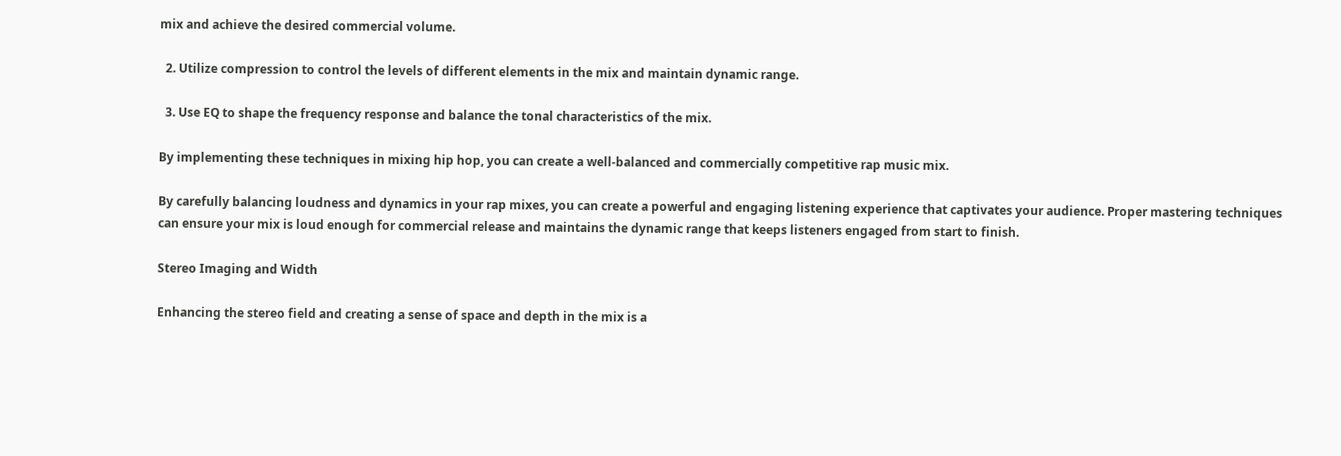mix and achieve the desired commercial volume.

  2. Utilize compression to control the levels of different elements in the mix and maintain dynamic range.

  3. Use EQ to shape the frequency response and balance the tonal characteristics of the mix.

By implementing these techniques in mixing hip hop, you can create a well-balanced and commercially competitive rap music mix.

By carefully balancing loudness and dynamics in your rap mixes, you can create a powerful and engaging listening experience that captivates your audience. Proper mastering techniques can ensure your mix is loud enough for commercial release and maintains the dynamic range that keeps listeners engaged from start to finish.

Stereo Imaging and Width

Enhancing the stereo field and creating a sense of space and depth in the mix is a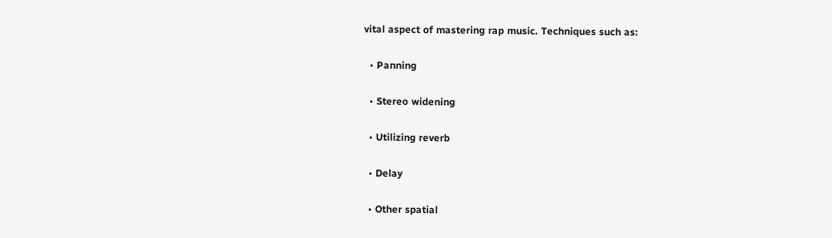vital aspect of mastering rap music. Techniques such as:

  • Panning

  • Stereo widening

  • Utilizing reverb

  • Delay

  • Other spatial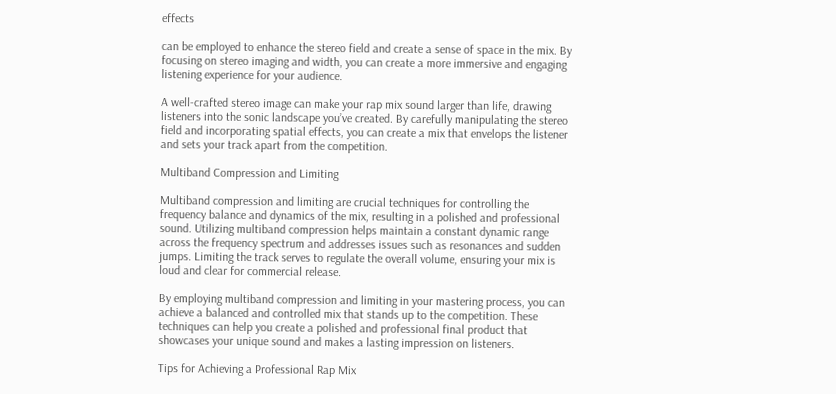effects

can be employed to enhance the stereo field and create a sense of space in the mix. By focusing on stereo imaging and width, you can create a more immersive and engaging listening experience for your audience.

A well-crafted stereo image can make your rap mix sound larger than life, drawing listeners into the sonic landscape you’ve created. By carefully manipulating the stereo field and incorporating spatial effects, you can create a mix that envelops the listener and sets your track apart from the competition.

Multiband Compression and Limiting

Multiband compression and limiting are crucial techniques for controlling the frequency balance and dynamics of the mix, resulting in a polished and professional sound. Utilizing multiband compression helps maintain a constant dynamic range across the frequency spectrum and addresses issues such as resonances and sudden jumps. Limiting the track serves to regulate the overall volume, ensuring your mix is loud and clear for commercial release.

By employing multiband compression and limiting in your mastering process, you can achieve a balanced and controlled mix that stands up to the competition. These techniques can help you create a polished and professional final product that showcases your unique sound and makes a lasting impression on listeners.

Tips for Achieving a Professional Rap Mix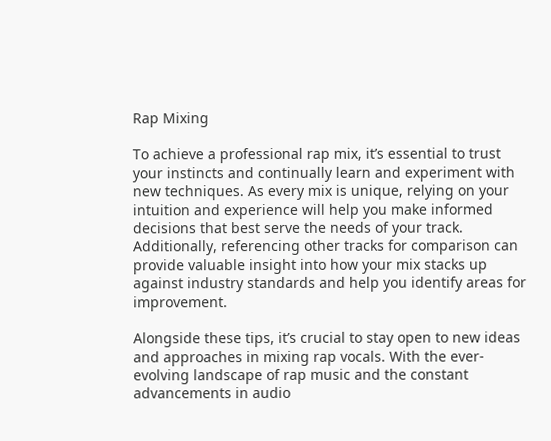Rap Mixing

To achieve a professional rap mix, it’s essential to trust your instincts and continually learn and experiment with new techniques. As every mix is unique, relying on your intuition and experience will help you make informed decisions that best serve the needs of your track. Additionally, referencing other tracks for comparison can provide valuable insight into how your mix stacks up against industry standards and help you identify areas for improvement.

Alongside these tips, it’s crucial to stay open to new ideas and approaches in mixing rap vocals. With the ever-evolving landscape of rap music and the constant advancements in audio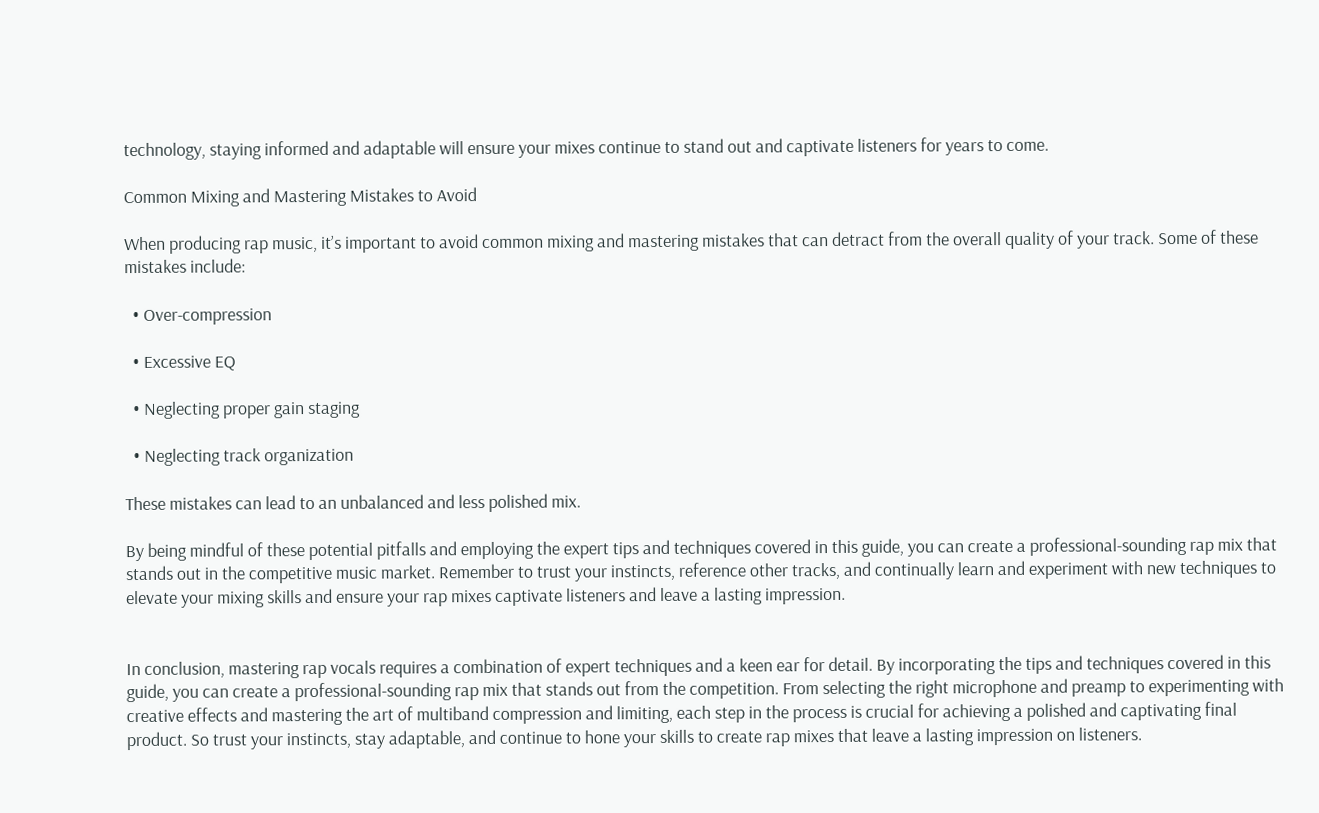technology, staying informed and adaptable will ensure your mixes continue to stand out and captivate listeners for years to come.

Common Mixing and Mastering Mistakes to Avoid

When producing rap music, it’s important to avoid common mixing and mastering mistakes that can detract from the overall quality of your track. Some of these mistakes include:

  • Over-compression

  • Excessive EQ

  • Neglecting proper gain staging

  • Neglecting track organization

These mistakes can lead to an unbalanced and less polished mix.

By being mindful of these potential pitfalls and employing the expert tips and techniques covered in this guide, you can create a professional-sounding rap mix that stands out in the competitive music market. Remember to trust your instincts, reference other tracks, and continually learn and experiment with new techniques to elevate your mixing skills and ensure your rap mixes captivate listeners and leave a lasting impression.


In conclusion, mastering rap vocals requires a combination of expert techniques and a keen ear for detail. By incorporating the tips and techniques covered in this guide, you can create a professional-sounding rap mix that stands out from the competition. From selecting the right microphone and preamp to experimenting with creative effects and mastering the art of multiband compression and limiting, each step in the process is crucial for achieving a polished and captivating final product. So trust your instincts, stay adaptable, and continue to hone your skills to create rap mixes that leave a lasting impression on listeners.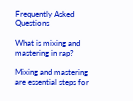Frequently Asked Questions

What is mixing and mastering in rap?

Mixing and mastering are essential steps for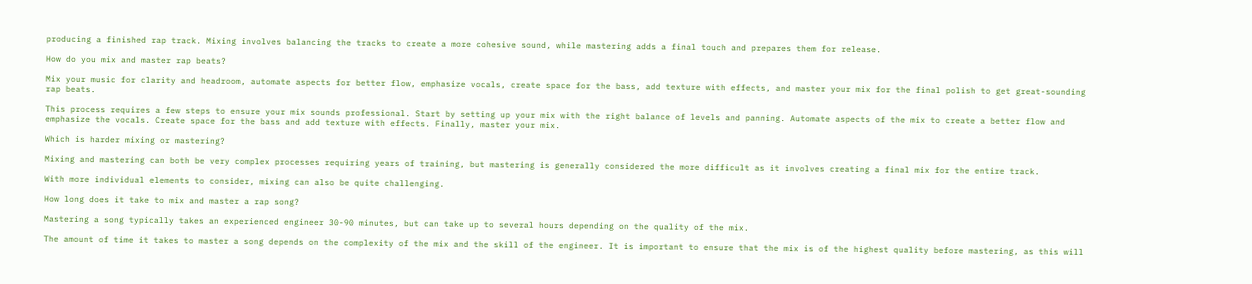producing a finished rap track. Mixing involves balancing the tracks to create a more cohesive sound, while mastering adds a final touch and prepares them for release.

How do you mix and master rap beats?

Mix your music for clarity and headroom, automate aspects for better flow, emphasize vocals, create space for the bass, add texture with effects, and master your mix for the final polish to get great-sounding rap beats.

This process requires a few steps to ensure your mix sounds professional. Start by setting up your mix with the right balance of levels and panning. Automate aspects of the mix to create a better flow and emphasize the vocals. Create space for the bass and add texture with effects. Finally, master your mix.

Which is harder mixing or mastering?

Mixing and mastering can both be very complex processes requiring years of training, but mastering is generally considered the more difficult as it involves creating a final mix for the entire track.

With more individual elements to consider, mixing can also be quite challenging.

How long does it take to mix and master a rap song?

Mastering a song typically takes an experienced engineer 30-90 minutes, but can take up to several hours depending on the quality of the mix.

The amount of time it takes to master a song depends on the complexity of the mix and the skill of the engineer. It is important to ensure that the mix is of the highest quality before mastering, as this will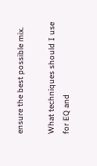ensure the best possible mix.

What techniques should I use for EQ and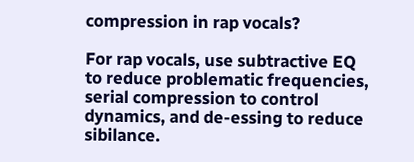compression in rap vocals?

For rap vocals, use subtractive EQ to reduce problematic frequencies, serial compression to control dynamics, and de-essing to reduce sibilance.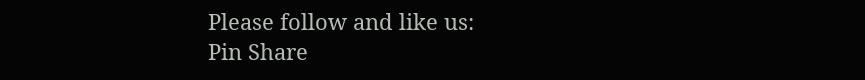Please follow and like us:
Pin Share